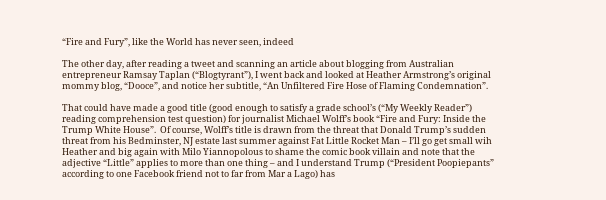“Fire and Fury”, like the World has never seen, indeed

The other day, after reading a tweet and scanning an article about blogging from Australian entrepreneur Ramsay Taplan (“Blogtyrant”), I went back and looked at Heather Armstrong’s original mommy blog, “Dooce”, and notice her subtitle, “An Unfiltered Fire Hose of Flaming Condemnation”.

That could have made a good title (good enough to satisfy a grade school’s (“My Weekly Reader”) reading comprehension test question) for journalist Michael Wolff’s book “Fire and Fury: Inside the Trump White House”.  Of course, Wolff’s title is drawn from the threat that Donald Trump’s sudden threat from his Bedminster, NJ estate last summer against Fat Little Rocket Man – I’ll go get small wih Heather and big again with Milo Yiannopolous to shame the comic book villain and note that the adjective “Little” applies to more than one thing – and I understand Trump (“President Poopiepants” according to one Facebook friend not to far from Mar a Lago) has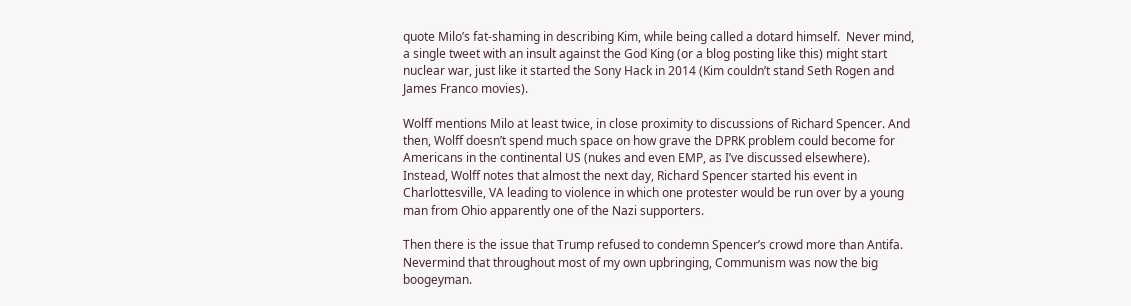quote Milo’s fat-shaming in describing Kim, while being called a dotard himself.  Never mind, a single tweet with an insult against the God King (or a blog posting like this) might start nuclear war, just like it started the Sony Hack in 2014 (Kim couldn’t stand Seth Rogen and James Franco movies).

Wolff mentions Milo at least twice, in close proximity to discussions of Richard Spencer. And then, Wolff doesn’t spend much space on how grave the DPRK problem could become for Americans in the continental US (nukes and even EMP, as I’ve discussed elsewhere).  Instead, Wolff notes that almost the next day, Richard Spencer started his event in Charlottesville, VA leading to violence in which one protester would be run over by a young man from Ohio apparently one of the Nazi supporters.

Then there is the issue that Trump refused to condemn Spencer’s crowd more than Antifa.  Nevermind that throughout most of my own upbringing, Communism was now the big boogeyman.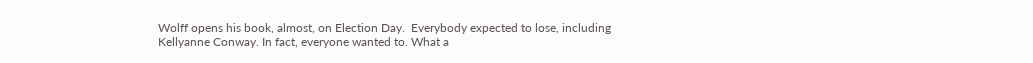Wolff opens his book, almost, on Election Day.  Everybody expected to lose, including Kellyanne Conway. In fact, everyone wanted to. What a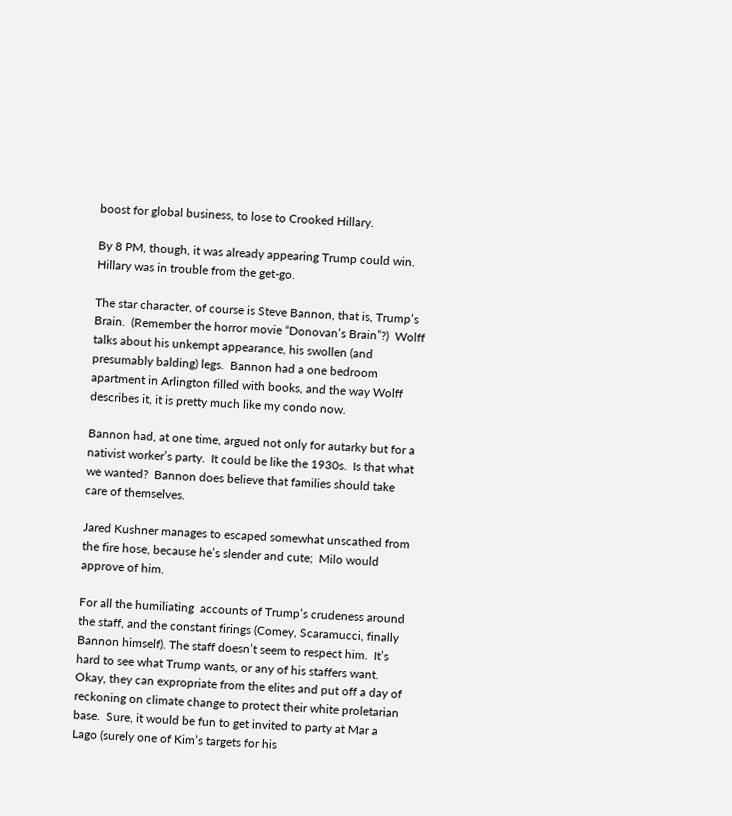boost for global business, to lose to Crooked Hillary.

By 8 PM, though, it was already appearing Trump could win.  Hillary was in trouble from the get-go.

The star character, of course is Steve Bannon, that is, Trump’s Brain.  (Remember the horror movie “Donovan’s Brain”?)  Wolff talks about his unkempt appearance, his swollen (and presumably balding) legs.  Bannon had a one bedroom apartment in Arlington filled with books, and the way Wolff describes it, it is pretty much like my condo now.

Bannon had, at one time, argued not only for autarky but for a nativist worker’s party.  It could be like the 1930s.  Is that what we wanted?  Bannon does believe that families should take care of themselves.

Jared Kushner manages to escaped somewhat unscathed from the fire hose, because he’s slender and cute;  Milo would approve of him.

For all the humiliating  accounts of Trump’s crudeness around the staff, and the constant firings (Comey, Scaramucci, finally Bannon himself). The staff doesn’t seem to respect him.  It’s hard to see what Trump wants, or any of his staffers want. Okay, they can expropriate from the elites and put off a day of reckoning on climate change to protect their white proletarian base.  Sure, it would be fun to get invited to party at Mar a Lago (surely one of Kim’s targets for his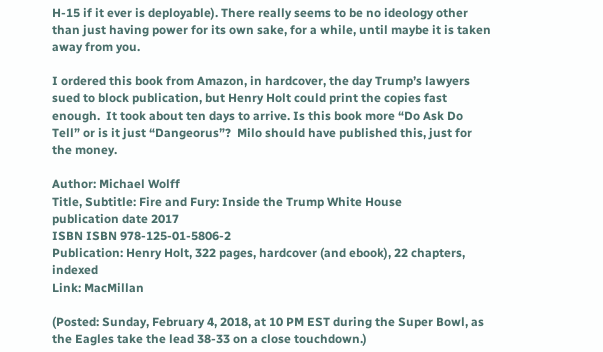H-15 if it ever is deployable). There really seems to be no ideology other than just having power for its own sake, for a while, until maybe it is taken away from you.

I ordered this book from Amazon, in hardcover, the day Trump’s lawyers sued to block publication, but Henry Holt could print the copies fast enough.  It took about ten days to arrive. Is this book more “Do Ask Do Tell” or is it just “Dangeorus”?  Milo should have published this, just for the money.

Author: Michael Wolff
Title, Subtitle: Fire and Fury: Inside the Trump White House
publication date 2017
ISBN ISBN 978-125-01-5806-2
Publication: Henry Holt, 322 pages, hardcover (and ebook), 22 chapters, indexed
Link: MacMillan

(Posted: Sunday, February 4, 2018, at 10 PM EST during the Super Bowl, as the Eagles take the lead 38-33 on a close touchdown.)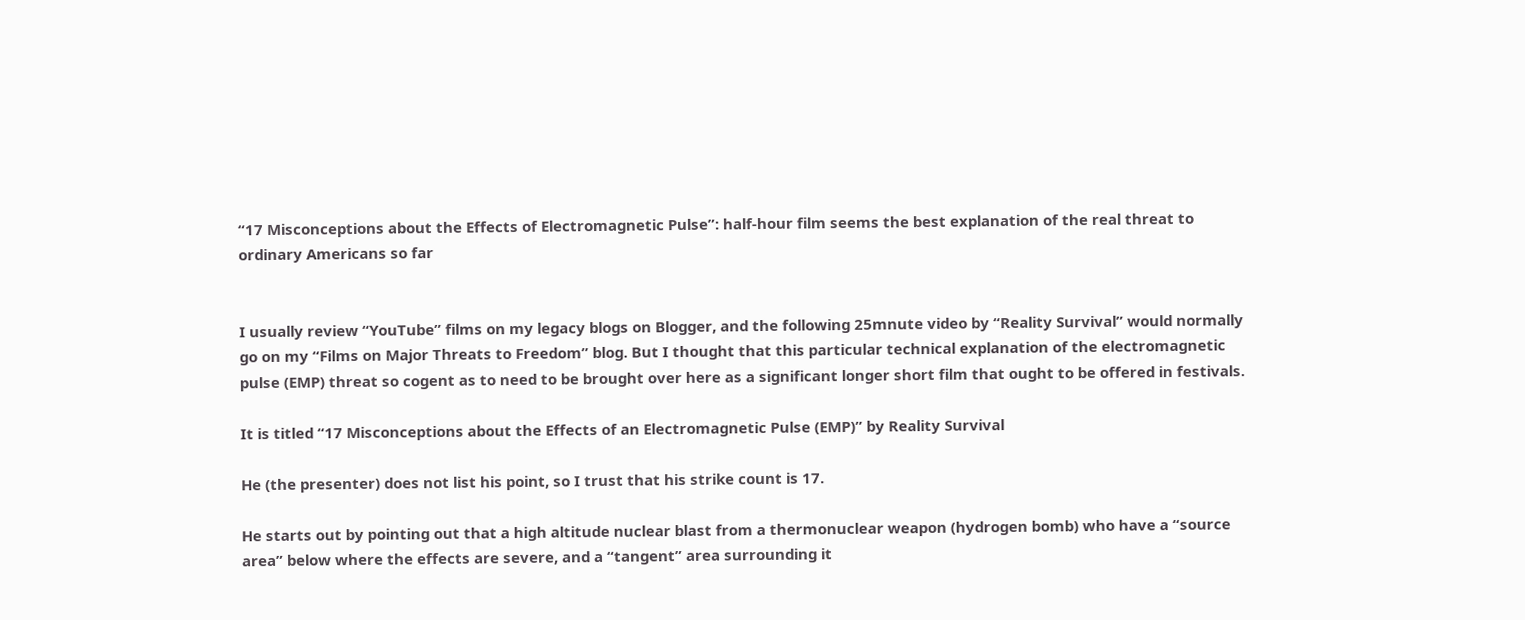“17 Misconceptions about the Effects of Electromagnetic Pulse”: half-hour film seems the best explanation of the real threat to ordinary Americans so far


I usually review “YouTube” films on my legacy blogs on Blogger, and the following 25mnute video by “Reality Survival” would normally go on my “Films on Major Threats to Freedom” blog. But I thought that this particular technical explanation of the electromagnetic pulse (EMP) threat so cogent as to need to be brought over here as a significant longer short film that ought to be offered in festivals.

It is titled “17 Misconceptions about the Effects of an Electromagnetic Pulse (EMP)” by Reality Survival

He (the presenter) does not list his point, so I trust that his strike count is 17.

He starts out by pointing out that a high altitude nuclear blast from a thermonuclear weapon (hydrogen bomb) who have a “source area” below where the effects are severe, and a “tangent” area surrounding it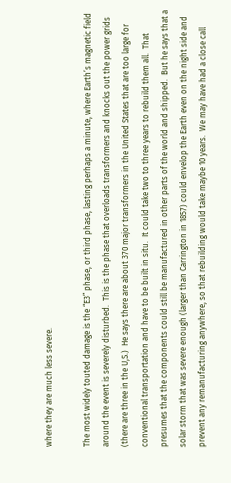where they are much less severe.

The most widely touted damage is the “E3” phase, or third phase, lasting perhaps a minute, where Earth’s magnetic field around the event is severely disturbed.  This is the phase that overloads transformers and knocks out the power grids (there are three in the U,S.)  He says there are about 370 major transformers in the United States that are too large for conventional transportation and have to be built in situ.  It could take two to three years to rebuild them all.  That presumes that the components could still be manufactured in other parts of the world and shipped.  But he says that a solar storm that was severe enough (larger than Carrington in 1857) could envelop the Earth even on the night side and prevent any remanufacturing anywhere, so that rebuilding would take maybe 10 years.  We may have had a close call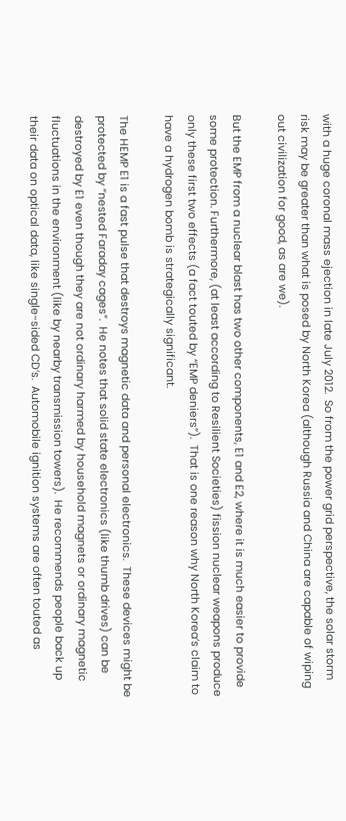with a huge coronal mass ejection in late July 2012.  So from the power grid perspective, the solar storm risk may be greater than what is posed by North Korea (although Russia and China are capable of wiping out civilization for good, as are we).

But the EMP from a nuclear blast has two other components, E1 and E2, where it is much easier to provide some protection. Furthermore, (at least according to Resilient Societies) fission nuclear weapons produce only these first two effects (a fact touted by “EMP deniers”).  That is one reason why North Korea’s claim to have a hydrogen bomb is strategically significant.

The HEMP E1 is a fast pulse that destroys magnetic data and personal electronics.  These devices might be protected by “nested Faraday cages”.  He notes that solid state electronics (like thumb drives) can be destroyed by E1 even though they are not ordinary harmed by household magnets or ordinary magnetic fluctuations in the environment (like by nearby transmission towers).  He recommends people back up their data on optical data, like single-sided CD’s.  Automobile ignition systems are often touted as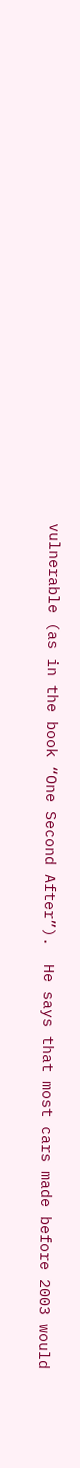vulnerable (as in the book “One Second After”).  He says that most cars made before 2003 would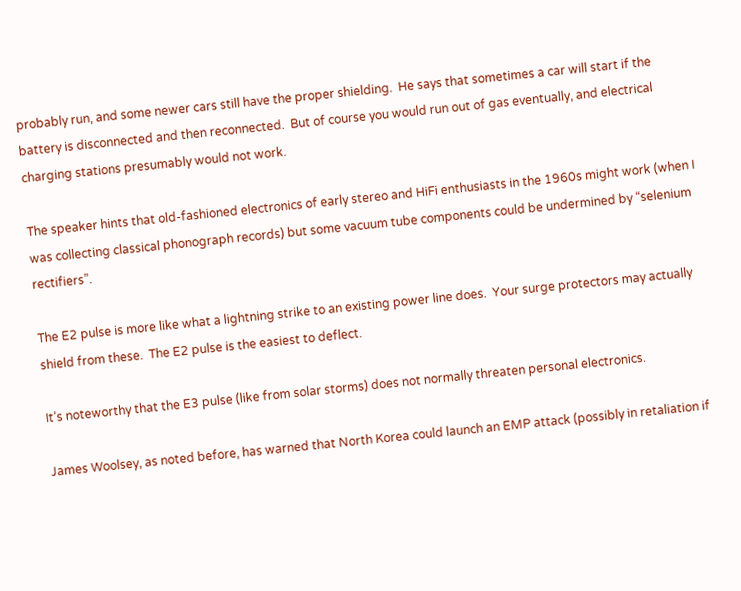probably run, and some newer cars still have the proper shielding.  He says that sometimes a car will start if the battery is disconnected and then reconnected.  But of course you would run out of gas eventually, and electrical charging stations presumably would not work.

The speaker hints that old-fashioned electronics of early stereo and HiFi enthusiasts in the 1960s might work (when I was collecting classical phonograph records) but some vacuum tube components could be undermined by “selenium rectifiers”.

The E2 pulse is more like what a lightning strike to an existing power line does.  Your surge protectors may actually shield from these.  The E2 pulse is the easiest to deflect.

It’s noteworthy that the E3 pulse (like from solar storms) does not normally threaten personal electronics.

James Woolsey, as noted before, has warned that North Korea could launch an EMP attack (possibly in retaliation if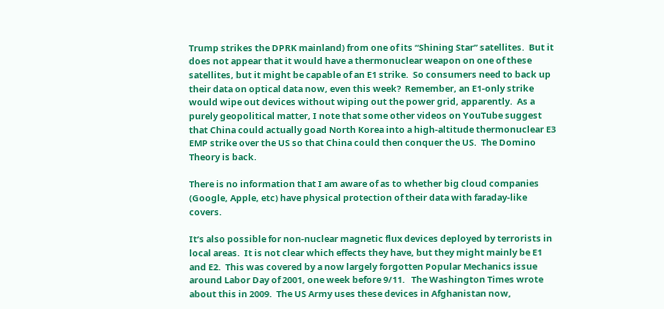Trump strikes the DPRK mainland) from one of its “Shining Star” satellites.  But it does not appear that it would have a thermonuclear weapon on one of these satellites, but it might be capable of an E1 strike.  So consumers need to back up their data on optical data now, even this week?  Remember, an E1-only strike would wipe out devices without wiping out the power grid, apparently.  As a purely geopolitical matter, I note that some other videos on YouTube suggest that China could actually goad North Korea into a high-altitude thermonuclear E3 EMP strike over the US so that China could then conquer the US.  The Domino Theory is back.

There is no information that I am aware of as to whether big cloud companies (Google, Apple, etc) have physical protection of their data with faraday-like covers.

It’s also possible for non-nuclear magnetic flux devices deployed by terrorists in local areas.  It is not clear which effects they have, but they might mainly be E1 and E2.  This was covered by a now largely forgotten Popular Mechanics issue around Labor Day of 2001, one week before 9/11.   The Washington Times wrote about this in 2009.  The US Army uses these devices in Afghanistan now,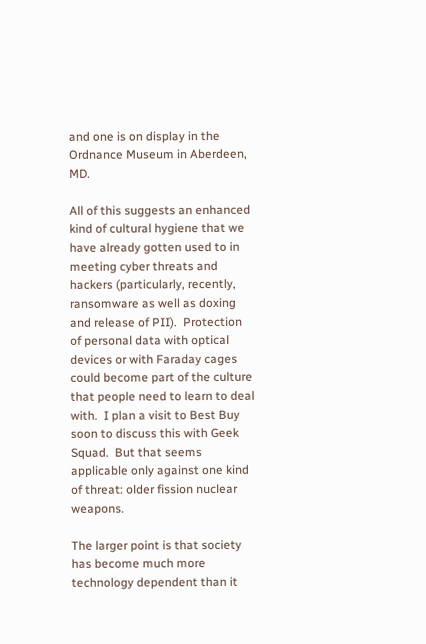and one is on display in the Ordnance Museum in Aberdeen, MD.

All of this suggests an enhanced kind of cultural hygiene that we have already gotten used to in meeting cyber threats and hackers (particularly, recently, ransomware as well as doxing and release of PII).  Protection of personal data with optical devices or with Faraday cages could become part of the culture that people need to learn to deal with.  I plan a visit to Best Buy soon to discuss this with Geek Squad.  But that seems applicable only against one kind of threat: older fission nuclear weapons.

The larger point is that society has become much more technology dependent than it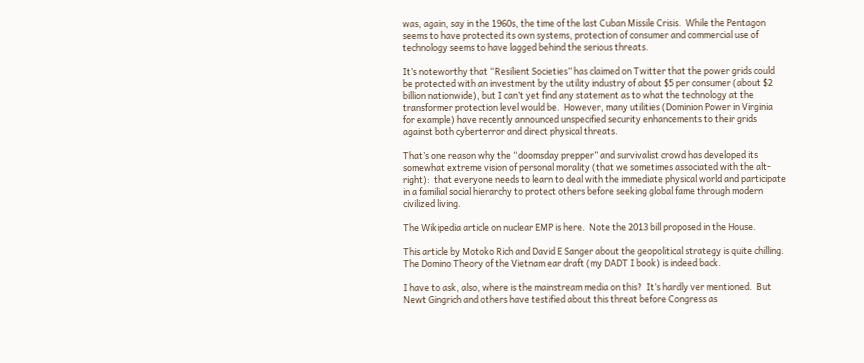was, again, say in the 1960s, the time of the last Cuban Missile Crisis.  While the Pentagon seems to have protected its own systems, protection of consumer and commercial use of technology seems to have lagged behind the serious threats.

It’s noteworthy that “Resilient Societies” has claimed on Twitter that the power grids could be protected with an investment by the utility industry of about $5 per consumer (about $2 billion nationwide), but I can’t yet find any statement as to what the technology at the transformer protection level would be.  However, many utilities (Dominion Power in Virginia for example) have recently announced unspecified security enhancements to their grids against both cyberterror and direct physical threats.

That’s one reason why the “doomsday prepper” and survivalist crowd has developed its somewhat extreme vision of personal morality (that we sometimes associated with the alt-right):  that everyone needs to learn to deal with the immediate physical world and participate in a familial social hierarchy to protect others before seeking global fame through modern civilized living.

The Wikipedia article on nuclear EMP is here.  Note the 2013 bill proposed in the House.

This article by Motoko Rich and David E Sanger about the geopolitical strategy is quite chilling. The Domino Theory of the Vietnam ear draft (my DADT I book) is indeed back.

I have to ask, also, where is the mainstream media on this?  It’s hardly ver mentioned.  But Newt Gingrich and others have testified about this threat before Congress as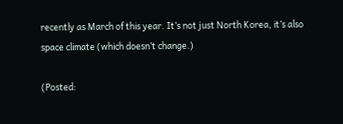recently as March of this year. It’s not just North Korea, it’s also space climate (which doesn’t change.)

(Posted: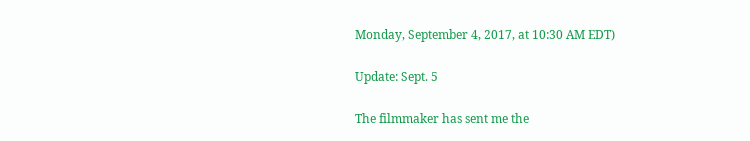Monday, September 4, 2017, at 10:30 AM EDT)

Update: Sept. 5

The filmmaker has sent me the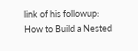link of his followup:
How to Build a Nested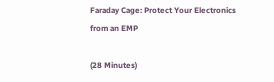Faraday Cage: Protect Your Electronics from an EMP

(28 Minutes)